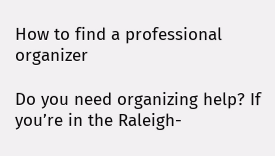How to find a professional organizer

Do you need organizing help? If you’re in the Raleigh-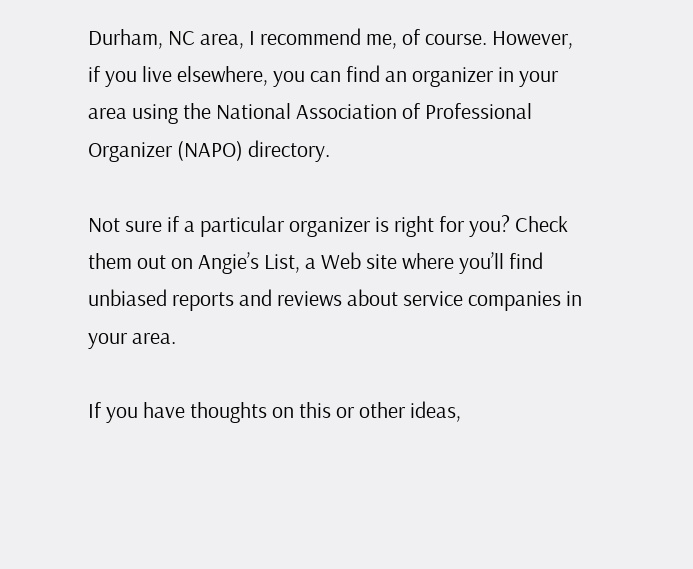Durham, NC area, I recommend me, of course. However, if you live elsewhere, you can find an organizer in your area using the National Association of Professional Organizer (NAPO) directory.

Not sure if a particular organizer is right for you? Check them out on Angie’s List, a Web site where you’ll find unbiased reports and reviews about service companies in your area.

If you have thoughts on this or other ideas,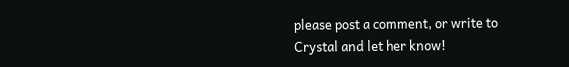please post a comment, or write to Crystal and let her know!